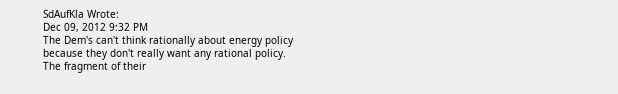SdAufKla Wrote:
Dec 09, 2012 9:32 PM
The Dem's can't think rationally about energy policy because they don't really want any rational policy. The fragment of their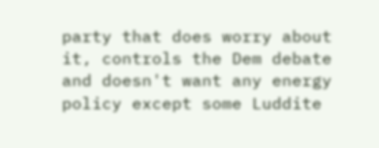party that does worry about it, controls the Dem debate and doesn't want any energy policy except some Luddite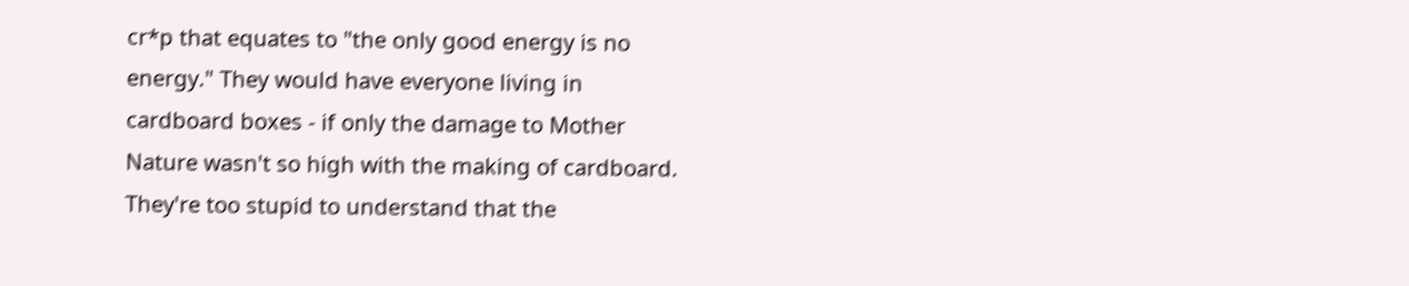cr*p that equates to "the only good energy is no energy." They would have everyone living in cardboard boxes - if only the damage to Mother Nature wasn't so high with the making of cardboard. They're too stupid to understand that the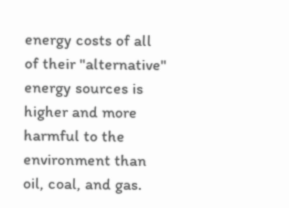energy costs of all of their "alternative" energy sources is higher and more harmful to the environment than oil, coal, and gas.